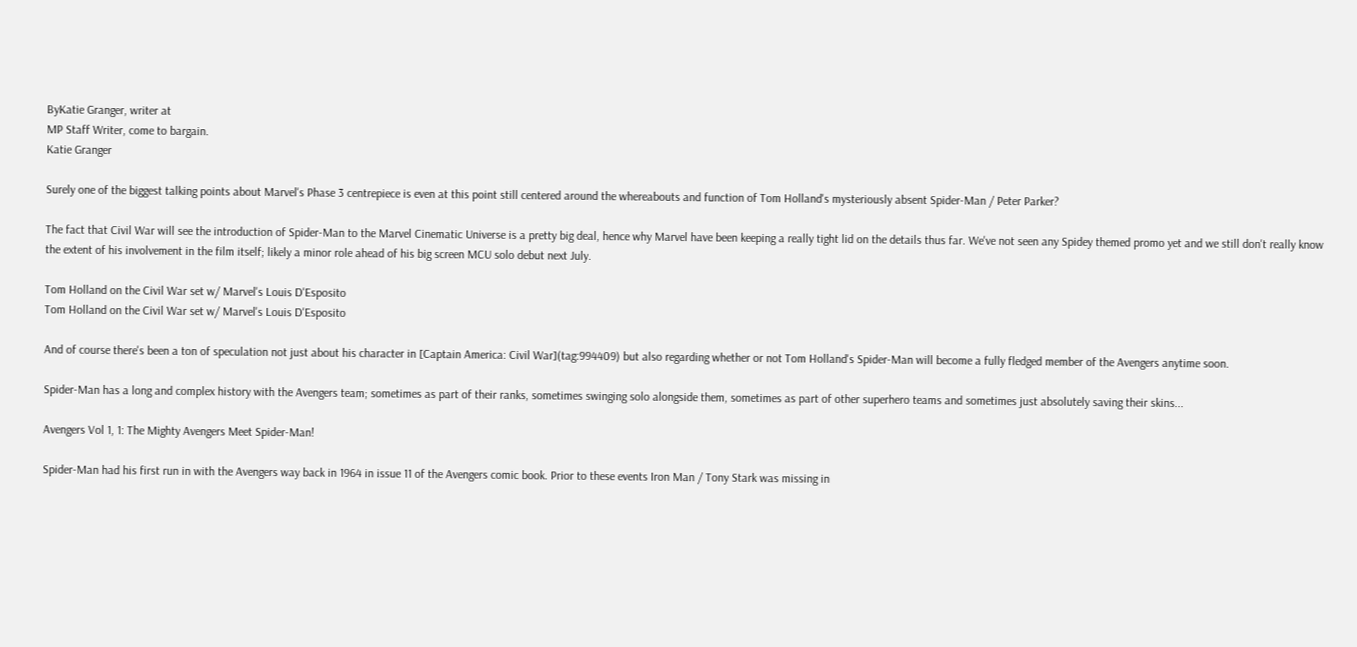ByKatie Granger, writer at
MP Staff Writer, come to bargain.
Katie Granger

Surely one of the biggest talking points about Marvel's Phase 3 centrepiece is even at this point still centered around the whereabouts and function of Tom Holland's mysteriously absent Spider-Man / Peter Parker?

The fact that Civil War will see the introduction of Spider-Man to the Marvel Cinematic Universe is a pretty big deal, hence why Marvel have been keeping a really tight lid on the details thus far. We've not seen any Spidey themed promo yet and we still don't really know the extent of his involvement in the film itself; likely a minor role ahead of his big screen MCU solo debut next July.

Tom Holland on the Civil War set w/ Marvel's Louis D'Esposito
Tom Holland on the Civil War set w/ Marvel's Louis D'Esposito

And of course there's been a ton of speculation not just about his character in [Captain America: Civil War](tag:994409) but also regarding whether or not Tom Holland's Spider-Man will become a fully fledged member of the Avengers anytime soon.

Spider-Man has a long and complex history with the Avengers team; sometimes as part of their ranks, sometimes swinging solo alongside them, sometimes as part of other superhero teams and sometimes just absolutely saving their skins...

Avengers Vol 1, 1: The Mighty Avengers Meet Spider-Man!

Spider-Man had his first run in with the Avengers way back in 1964 in issue 11 of the Avengers comic book. Prior to these events Iron Man / Tony Stark was missing in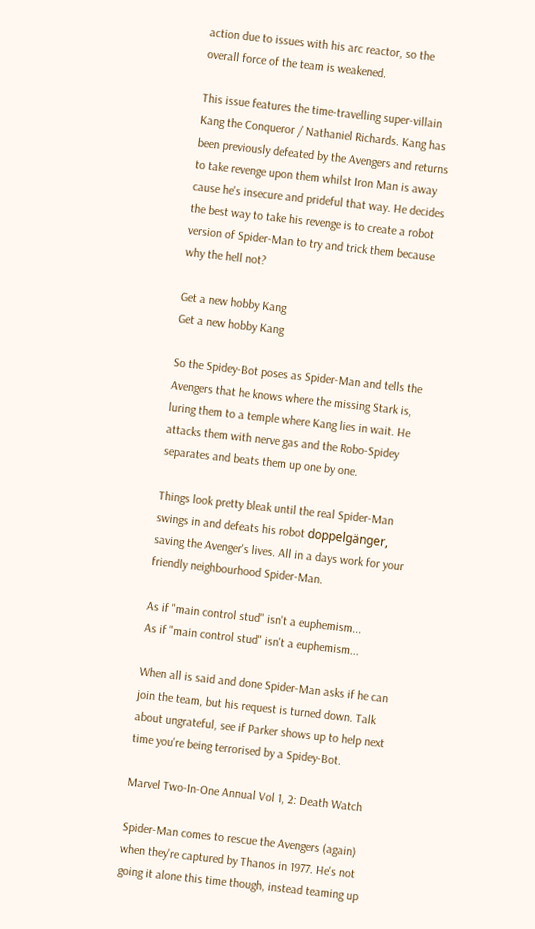action due to issues with his arc reactor, so the overall force of the team is weakened.

This issue features the time-travelling super-villain Kang the Conqueror / Nathaniel Richards. Kang has been previously defeated by the Avengers and returns to take revenge upon them whilst Iron Man is away cause he's insecure and prideful that way. He decides the best way to take his revenge is to create a robot version of Spider-Man to try and trick them because why the hell not?

Get a new hobby Kang
Get a new hobby Kang

So the Spidey-Bot poses as Spider-Man and tells the Avengers that he knows where the missing Stark is, luring them to a temple where Kang lies in wait. He attacks them with nerve gas and the Robo-Spidey separates and beats them up one by one.

Things look pretty bleak until the real Spider-Man swings in and defeats his robot doppelgänger, saving the Avenger's lives. All in a days work for your friendly neighbourhood Spider-Man.

As if "main control stud" isn't a euphemism...
As if "main control stud" isn't a euphemism...

When all is said and done Spider-Man asks if he can join the team, but his request is turned down. Talk about ungrateful, see if Parker shows up to help next time you're being terrorised by a Spidey-Bot.

Marvel Two-In-One Annual Vol 1, 2: Death Watch

Spider-Man comes to rescue the Avengers (again) when they're captured by Thanos in 1977. He's not going it alone this time though, instead teaming up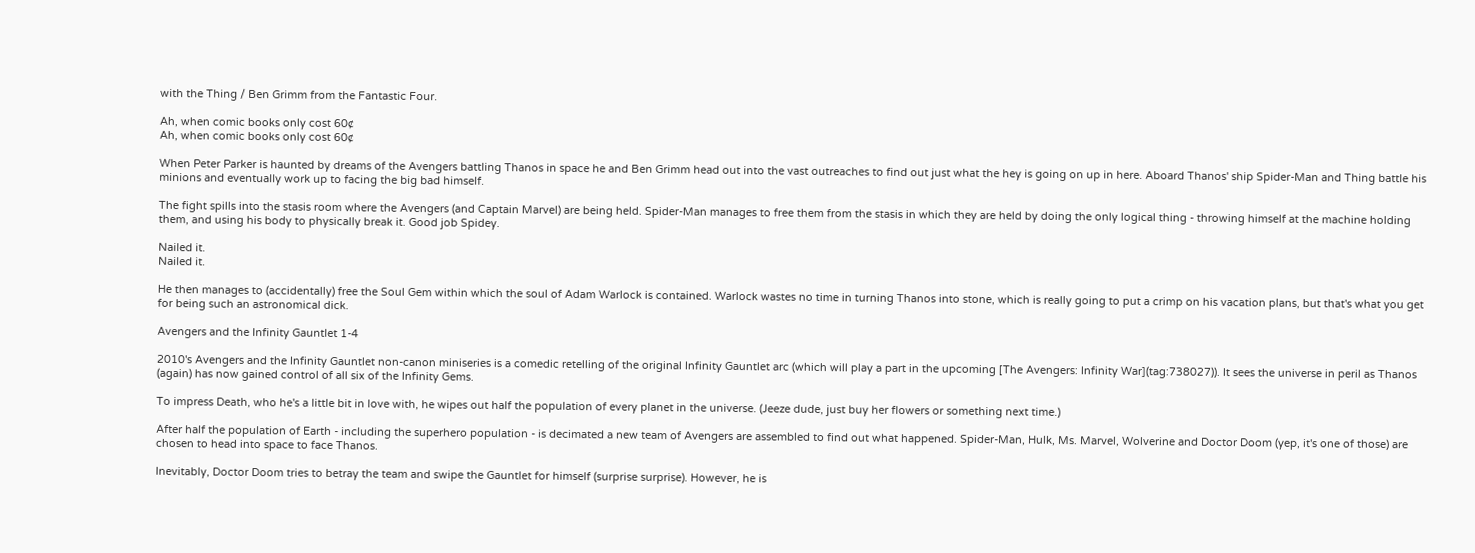with the Thing / Ben Grimm from the Fantastic Four.

Ah, when comic books only cost 60¢
Ah, when comic books only cost 60¢

When Peter Parker is haunted by dreams of the Avengers battling Thanos in space he and Ben Grimm head out into the vast outreaches to find out just what the hey is going on up in here. Aboard Thanos' ship Spider-Man and Thing battle his minions and eventually work up to facing the big bad himself.

The fight spills into the stasis room where the Avengers (and Captain Marvel) are being held. Spider-Man manages to free them from the stasis in which they are held by doing the only logical thing - throwing himself at the machine holding them, and using his body to physically break it. Good job Spidey.

Nailed it.
Nailed it.

He then manages to (accidentally) free the Soul Gem within which the soul of Adam Warlock is contained. Warlock wastes no time in turning Thanos into stone, which is really going to put a crimp on his vacation plans, but that's what you get for being such an astronomical dick.

Avengers and the Infinity Gauntlet 1-4

2010's Avengers and the Infinity Gauntlet non-canon miniseries is a comedic retelling of the original Infinity Gauntlet arc (which will play a part in the upcoming [The Avengers: Infinity War](tag:738027)). It sees the universe in peril as Thanos (again) has now gained control of all six of the Infinity Gems.

To impress Death, who he's a little bit in love with, he wipes out half the population of every planet in the universe. (Jeeze dude, just buy her flowers or something next time.)

After half the population of Earth - including the superhero population - is decimated a new team of Avengers are assembled to find out what happened. Spider-Man, Hulk, Ms. Marvel, Wolverine and Doctor Doom (yep, it's one of those) are chosen to head into space to face Thanos.

Inevitably, Doctor Doom tries to betray the team and swipe the Gauntlet for himself (surprise surprise). However, he is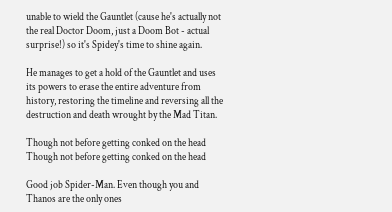unable to wield the Gauntlet (cause he's actually not the real Doctor Doom, just a Doom Bot - actual surprise!) so it's Spidey's time to shine again.

He manages to get a hold of the Gauntlet and uses its powers to erase the entire adventure from history, restoring the timeline and reversing all the destruction and death wrought by the Mad Titan.

Though not before getting conked on the head
Though not before getting conked on the head

Good job Spider-Man. Even though you and Thanos are the only ones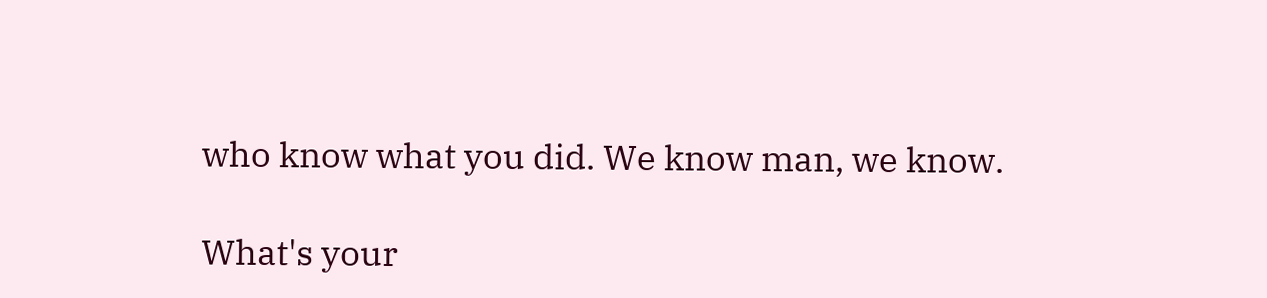who know what you did. We know man, we know.

What's your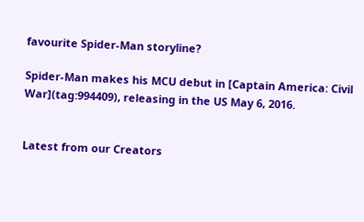favourite Spider-Man storyline?

Spider-Man makes his MCU debut in [Captain America: Civil War](tag:994409), releasing in the US May 6, 2016.


Latest from our Creators